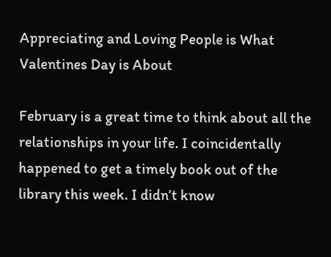Appreciating and Loving People is What Valentines Day is About

February is a great time to think about all the relationships in your life. I coincidentally happened to get a timely book out of the library this week. I didn’t know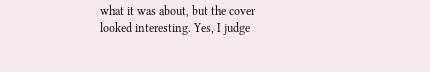what it was about, but the cover looked interesting. Yes, I judge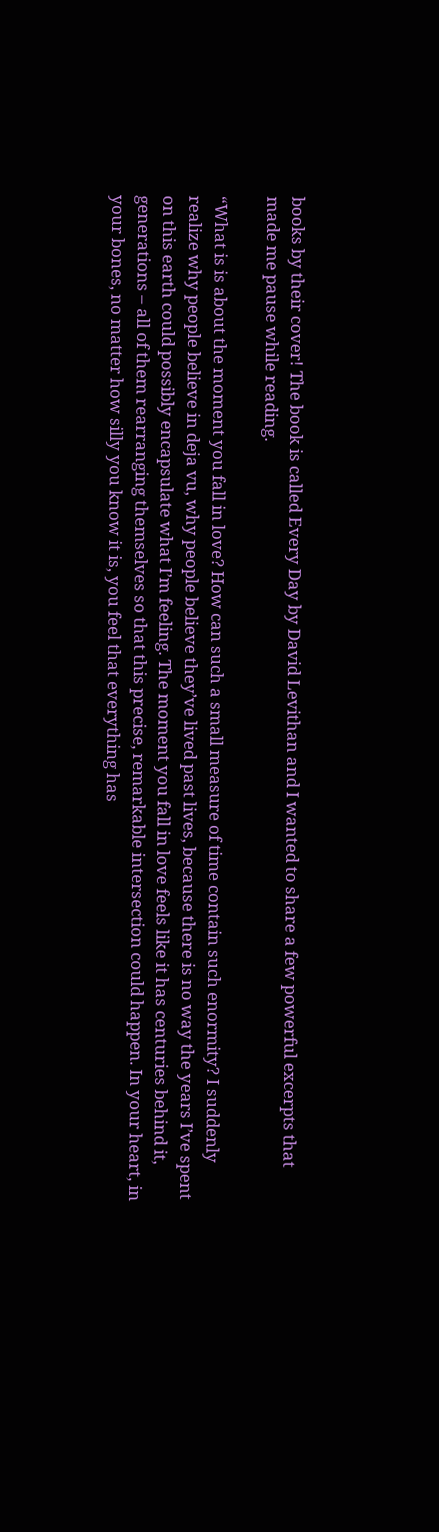books by their cover! The book is called Every Day by David Levithan and I wanted to share a few powerful excerpts that made me pause while reading.

“What is is about the moment you fall in love? How can such a small measure of time contain such enormity? I suddenly realize why people believe in deja vu, why people believe they’ve lived past lives, because there is no way the years I’ve spent on this earth could possibly encapsulate what I’m feeling. The moment you fall in love feels like it has centuries behind it, generations – all of them rearranging themselves so that this precise, remarkable intersection could happen. In your heart, in your bones, no matter how silly you know it is, you feel that everything has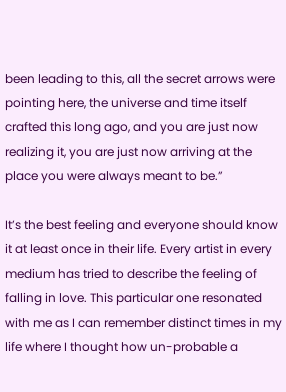been leading to this, all the secret arrows were pointing here, the universe and time itself crafted this long ago, and you are just now realizing it, you are just now arriving at the place you were always meant to be.”

It’s the best feeling and everyone should know it at least once in their life. Every artist in every medium has tried to describe the feeling of falling in love. This particular one resonated with me as I can remember distinct times in my life where I thought how un-probable a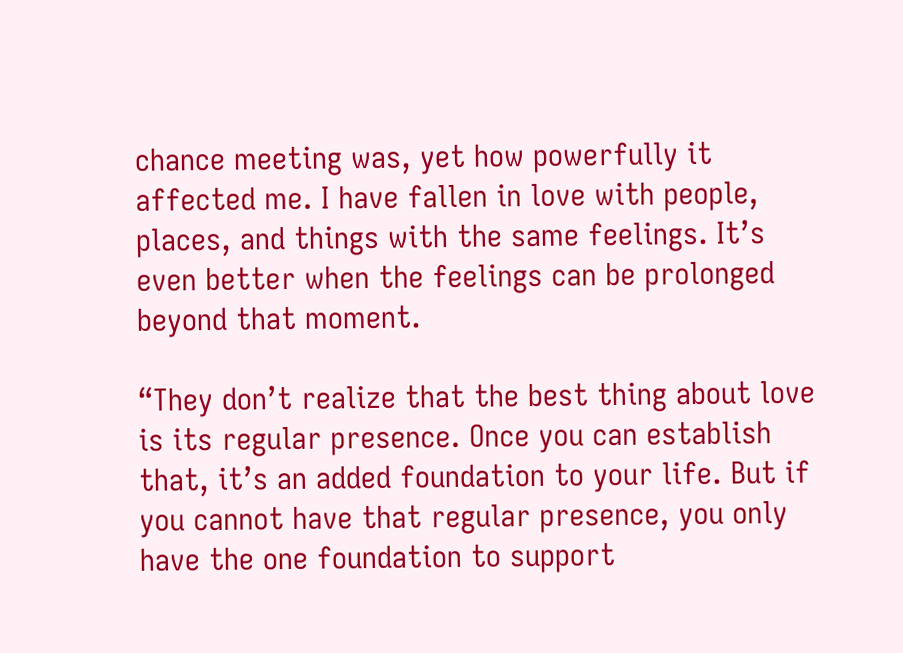chance meeting was, yet how powerfully it affected me. I have fallen in love with people, places, and things with the same feelings. It’s even better when the feelings can be prolonged beyond that moment.

“They don’t realize that the best thing about love is its regular presence. Once you can establish that, it’s an added foundation to your life. But if you cannot have that regular presence, you only have the one foundation to support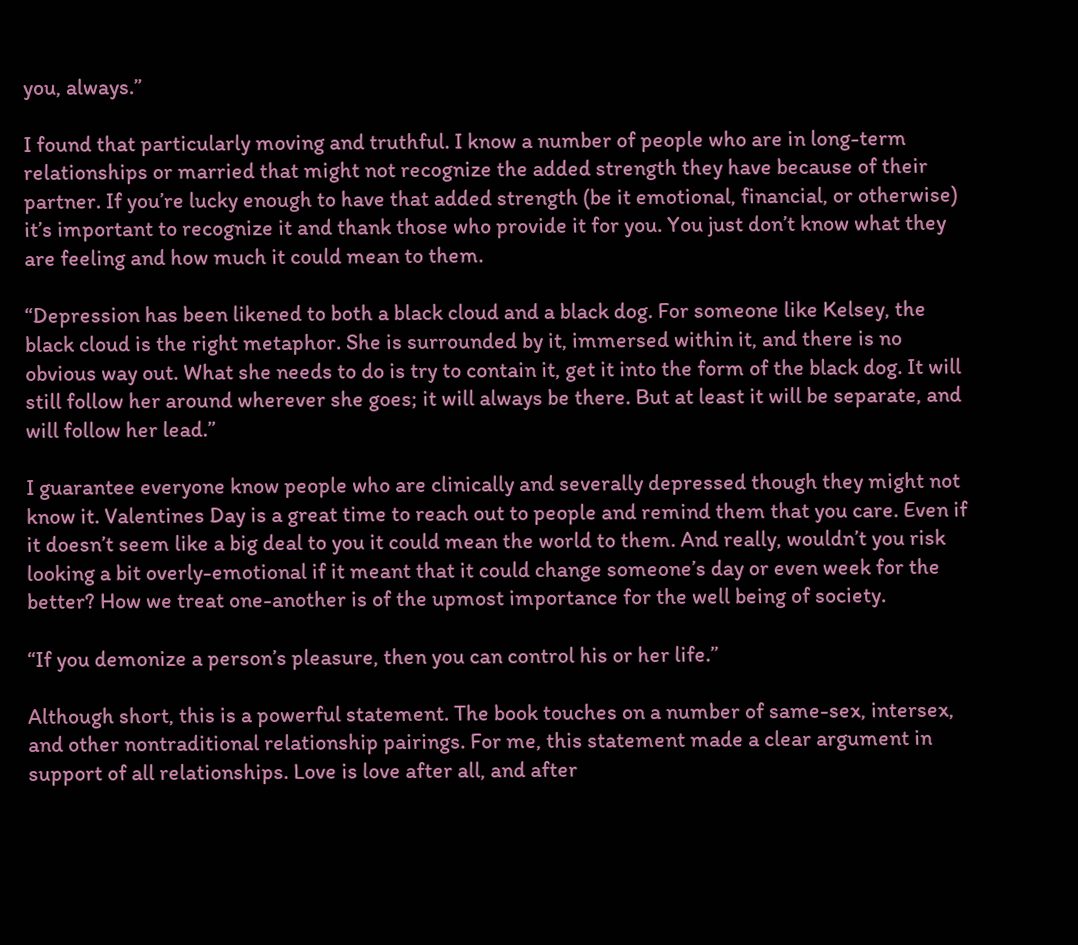you, always.”

I found that particularly moving and truthful. I know a number of people who are in long-term relationships or married that might not recognize the added strength they have because of their partner. If you’re lucky enough to have that added strength (be it emotional, financial, or otherwise) it’s important to recognize it and thank those who provide it for you. You just don’t know what they are feeling and how much it could mean to them.

“Depression has been likened to both a black cloud and a black dog. For someone like Kelsey, the black cloud is the right metaphor. She is surrounded by it, immersed within it, and there is no obvious way out. What she needs to do is try to contain it, get it into the form of the black dog. It will still follow her around wherever she goes; it will always be there. But at least it will be separate, and will follow her lead.”

I guarantee everyone know people who are clinically and severally depressed though they might not know it. Valentines Day is a great time to reach out to people and remind them that you care. Even if it doesn’t seem like a big deal to you it could mean the world to them. And really, wouldn’t you risk looking a bit overly-emotional if it meant that it could change someone’s day or even week for the better? How we treat one-another is of the upmost importance for the well being of society.

“If you demonize a person’s pleasure, then you can control his or her life.”

Although short, this is a powerful statement. The book touches on a number of same-sex, intersex, and other nontraditional relationship pairings. For me, this statement made a clear argument in support of all relationships. Love is love after all, and after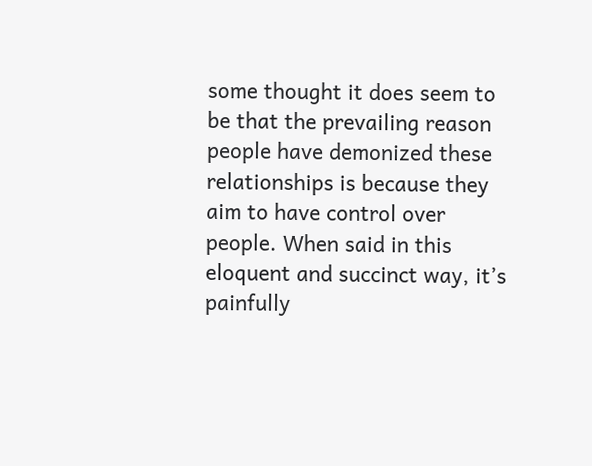some thought it does seem to be that the prevailing reason people have demonized these relationships is because they aim to have control over people. When said in this eloquent and succinct way, it’s painfully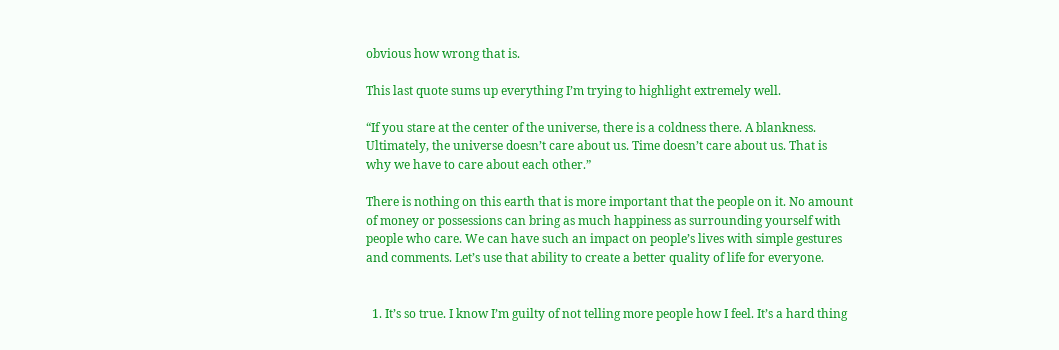obvious how wrong that is.

This last quote sums up everything I’m trying to highlight extremely well.

“If you stare at the center of the universe, there is a coldness there. A blankness. Ultimately, the universe doesn’t care about us. Time doesn’t care about us. That is why we have to care about each other.”

There is nothing on this earth that is more important that the people on it. No amount of money or possessions can bring as much happiness as surrounding yourself with people who care. We can have such an impact on people’s lives with simple gestures and comments. Let’s use that ability to create a better quality of life for everyone.


  1. It’s so true. I know I’m guilty of not telling more people how I feel. It’s a hard thing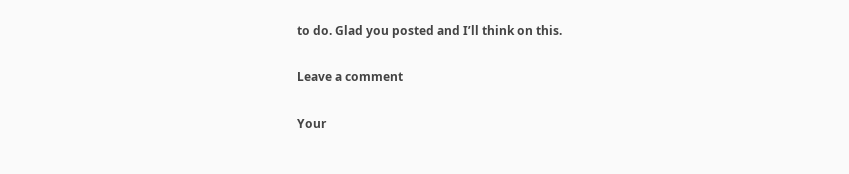to do. Glad you posted and I’ll think on this.

Leave a comment

Your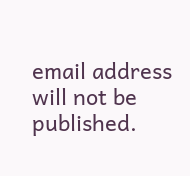email address will not be published.